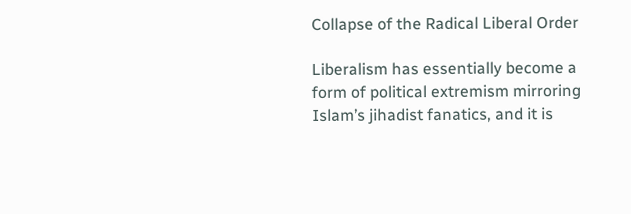Collapse of the Radical Liberal Order

Liberalism has essentially become a form of political extremism mirroring Islam’s jihadist fanatics, and it is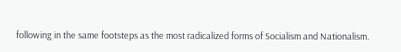following in the same footsteps as the most radicalized forms of Socialism and Nationalism.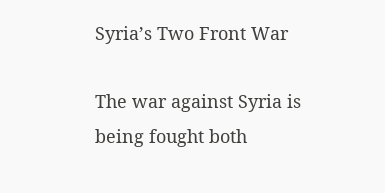Syria’s Two Front War

The war against Syria is being fought both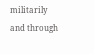militarily and through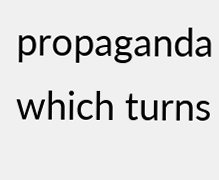propaganda which turns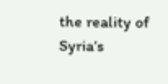the reality of Syria’s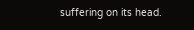suffering on its head.